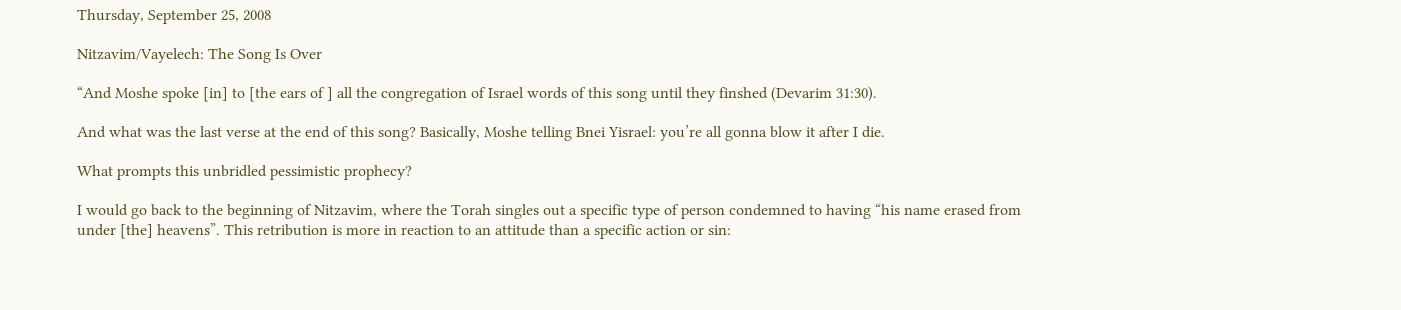Thursday, September 25, 2008

Nitzavim/Vayelech: The Song Is Over

“And Moshe spoke [in] to [the ears of ] all the congregation of Israel words of this song until they finshed (Devarim 31:30).

And what was the last verse at the end of this song? Basically, Moshe telling Bnei Yisrael: you’re all gonna blow it after I die.

What prompts this unbridled pessimistic prophecy?

I would go back to the beginning of Nitzavim, where the Torah singles out a specific type of person condemned to having “his name erased from under [the] heavens”. This retribution is more in reaction to an attitude than a specific action or sin: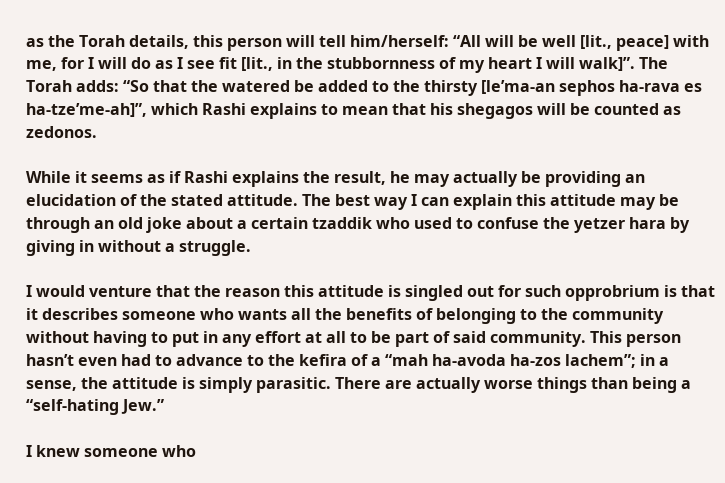as the Torah details, this person will tell him/herself: “All will be well [lit., peace] with me, for I will do as I see fit [lit., in the stubbornness of my heart I will walk]”. The Torah adds: “So that the watered be added to the thirsty [le’ma-an sephos ha-rava es ha-tze’me-ah]”, which Rashi explains to mean that his shegagos will be counted as zedonos.

While it seems as if Rashi explains the result, he may actually be providing an elucidation of the stated attitude. The best way I can explain this attitude may be through an old joke about a certain tzaddik who used to confuse the yetzer hara by giving in without a struggle.

I would venture that the reason this attitude is singled out for such opprobrium is that it describes someone who wants all the benefits of belonging to the community without having to put in any effort at all to be part of said community. This person hasn’t even had to advance to the kefira of a “mah ha-avoda ha-zos lachem”; in a sense, the attitude is simply parasitic. There are actually worse things than being a “self-hating Jew.”

I knew someone who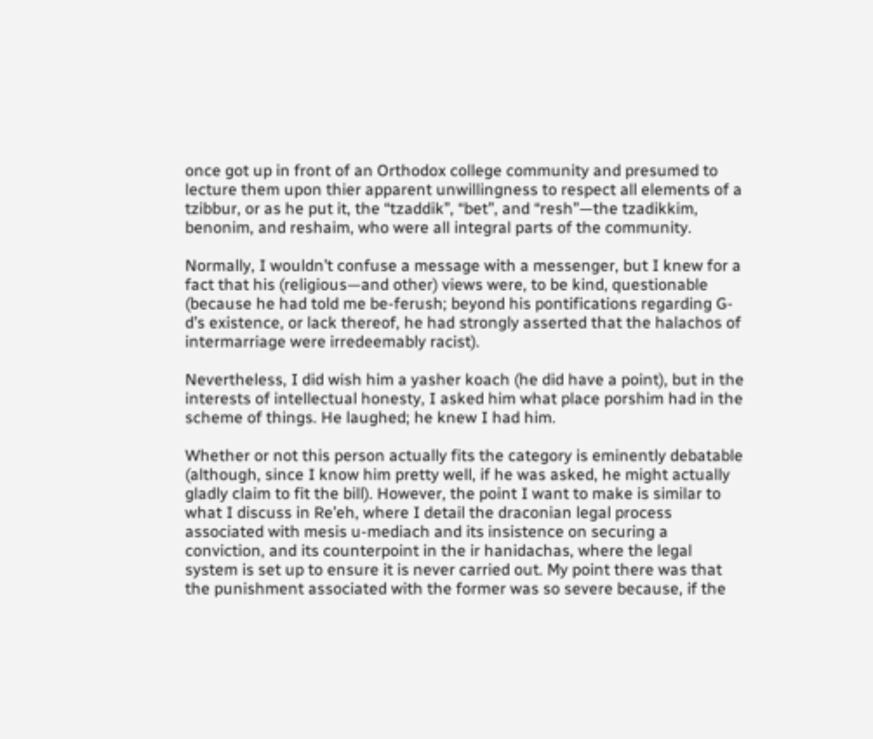once got up in front of an Orthodox college community and presumed to lecture them upon thier apparent unwillingness to respect all elements of a tzibbur, or as he put it, the “tzaddik”, “bet”, and “resh”—the tzadikkim, benonim, and reshaim, who were all integral parts of the community.

Normally, I wouldn’t confuse a message with a messenger, but I knew for a fact that his (religious—and other) views were, to be kind, questionable (because he had told me be-ferush; beyond his pontifications regarding G-d’s existence, or lack thereof, he had strongly asserted that the halachos of intermarriage were irredeemably racist).

Nevertheless, I did wish him a yasher koach (he did have a point), but in the interests of intellectual honesty, I asked him what place porshim had in the scheme of things. He laughed; he knew I had him.

Whether or not this person actually fits the category is eminently debatable (although, since I know him pretty well, if he was asked, he might actually gladly claim to fit the bill). However, the point I want to make is similar to what I discuss in Re’eh, where I detail the draconian legal process associated with mesis u-mediach and its insistence on securing a conviction, and its counterpoint in the ir hanidachas, where the legal system is set up to ensure it is never carried out. My point there was that the punishment associated with the former was so severe because, if the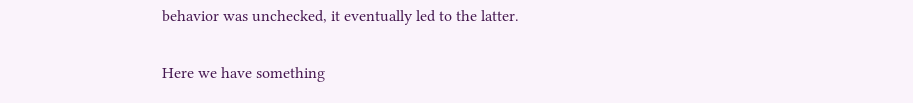behavior was unchecked, it eventually led to the latter.

Here we have something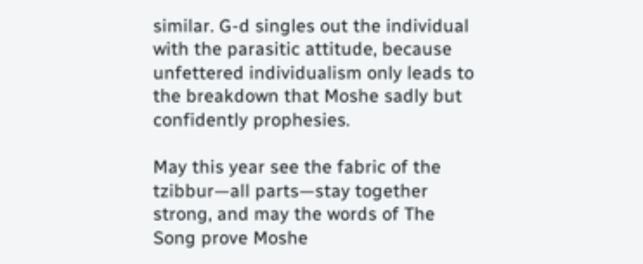similar. G-d singles out the individual with the parasitic attitude, because unfettered individualism only leads to the breakdown that Moshe sadly but confidently prophesies.

May this year see the fabric of the tzibbur—all parts—stay together strong, and may the words of The Song prove Moshe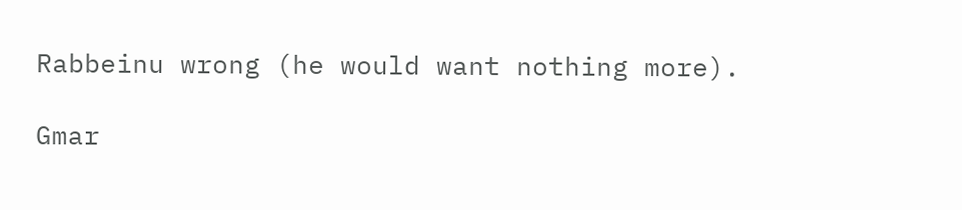Rabbeinu wrong (he would want nothing more).

Gmar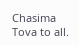Chasima Tova to all.